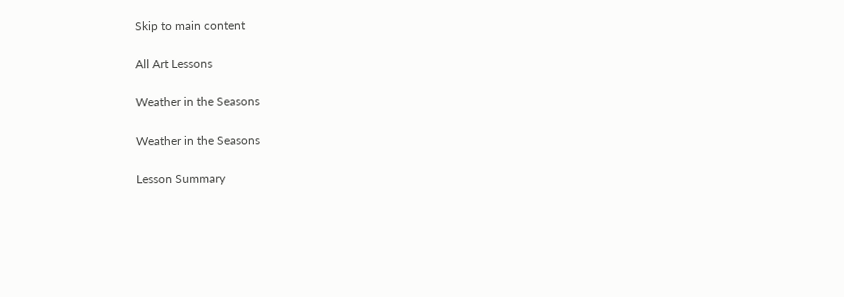Skip to main content

All Art Lessons

Weather in the Seasons

Weather in the Seasons

Lesson Summary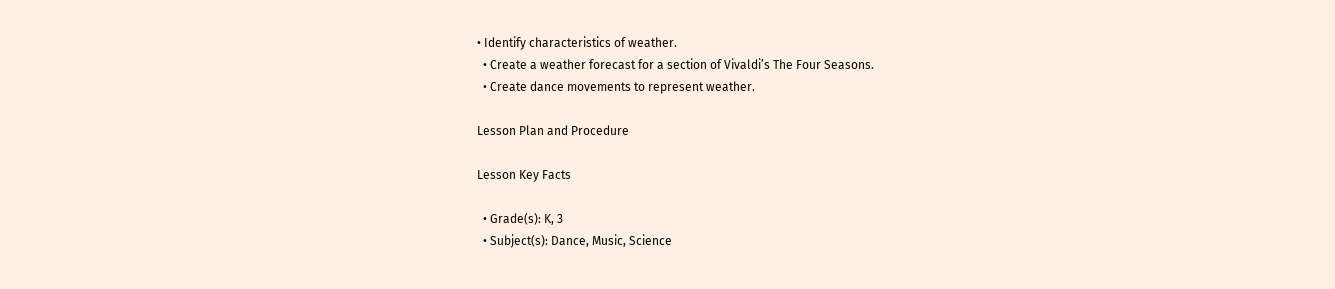• Identify characteristics of weather.
  • Create a weather forecast for a section of Vivaldi’s The Four Seasons.
  • Create dance movements to represent weather.

Lesson Plan and Procedure

Lesson Key Facts

  • Grade(s): K, 3
  • Subject(s): Dance, Music, Science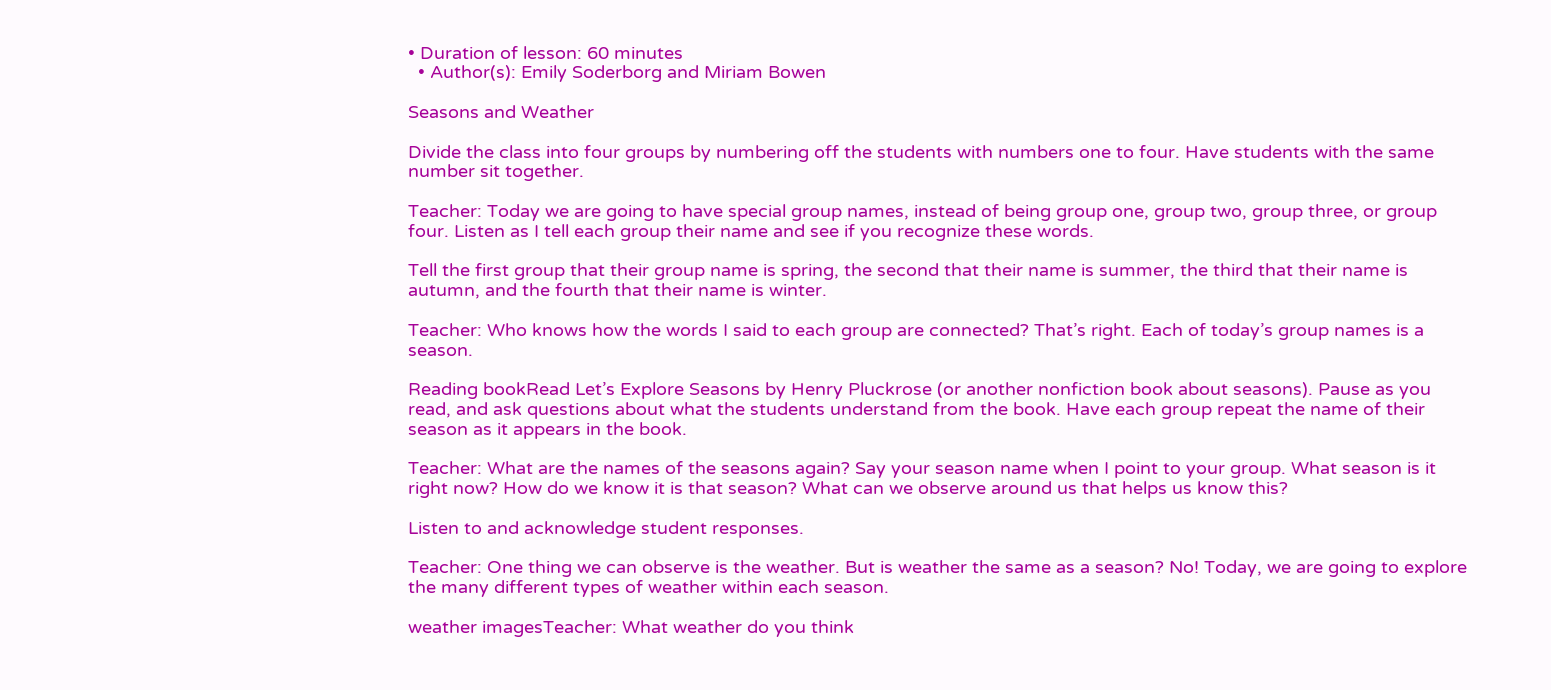• Duration of lesson: 60 minutes
  • Author(s): Emily Soderborg and Miriam Bowen

Seasons and Weather

Divide the class into four groups by numbering off the students with numbers one to four. Have students with the same number sit together.

Teacher: Today we are going to have special group names, instead of being group one, group two, group three, or group four. Listen as I tell each group their name and see if you recognize these words.

Tell the first group that their group name is spring, the second that their name is summer, the third that their name is autumn, and the fourth that their name is winter.

Teacher: Who knows how the words I said to each group are connected? That’s right. Each of today’s group names is a season.

Reading bookRead Let’s Explore Seasons by Henry Pluckrose (or another nonfiction book about seasons). Pause as you read, and ask questions about what the students understand from the book. Have each group repeat the name of their season as it appears in the book.

Teacher: What are the names of the seasons again? Say your season name when I point to your group. What season is it right now? How do we know it is that season? What can we observe around us that helps us know this?

Listen to and acknowledge student responses.

Teacher: One thing we can observe is the weather. But is weather the same as a season? No! Today, we are going to explore the many different types of weather within each season.

weather imagesTeacher: What weather do you think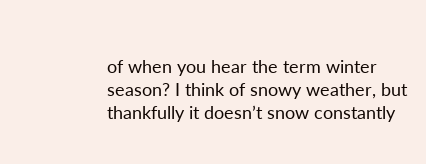of when you hear the term winter season? I think of snowy weather, but thankfully it doesn’t snow constantly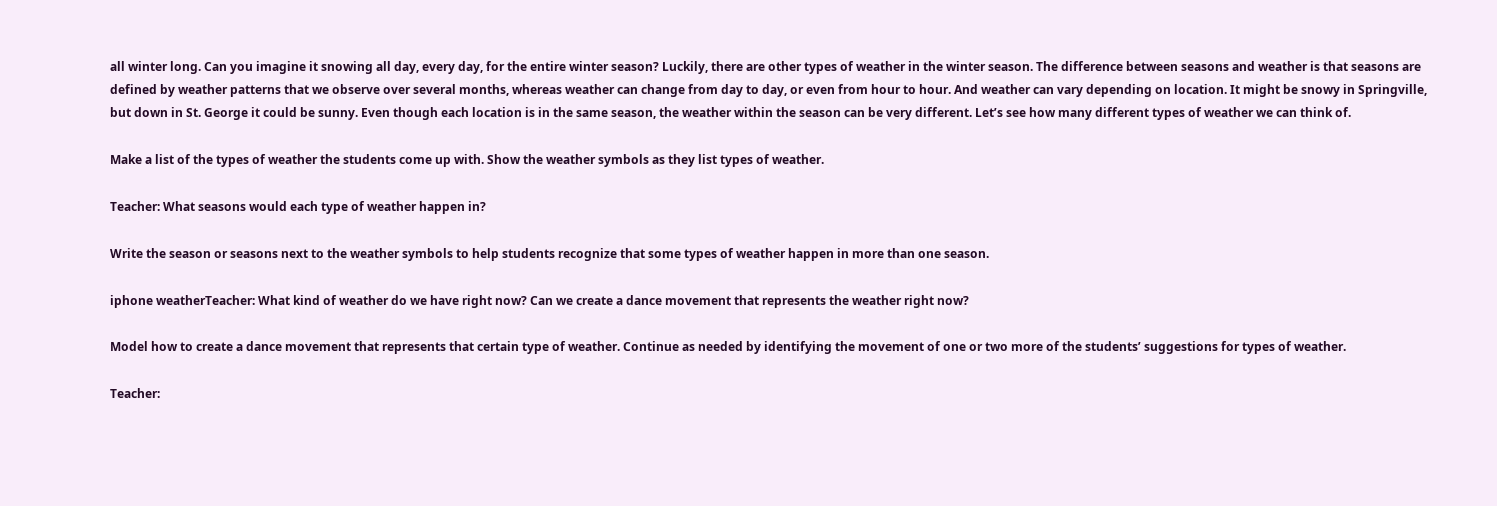all winter long. Can you imagine it snowing all day, every day, for the entire winter season? Luckily, there are other types of weather in the winter season. The difference between seasons and weather is that seasons are defined by weather patterns that we observe over several months, whereas weather can change from day to day, or even from hour to hour. And weather can vary depending on location. It might be snowy in Springville, but down in St. George it could be sunny. Even though each location is in the same season, the weather within the season can be very different. Let’s see how many different types of weather we can think of.

Make a list of the types of weather the students come up with. Show the weather symbols as they list types of weather.

Teacher: What seasons would each type of weather happen in?

Write the season or seasons next to the weather symbols to help students recognize that some types of weather happen in more than one season.

iphone weatherTeacher: What kind of weather do we have right now? Can we create a dance movement that represents the weather right now?

Model how to create a dance movement that represents that certain type of weather. Continue as needed by identifying the movement of one or two more of the students’ suggestions for types of weather.

Teacher: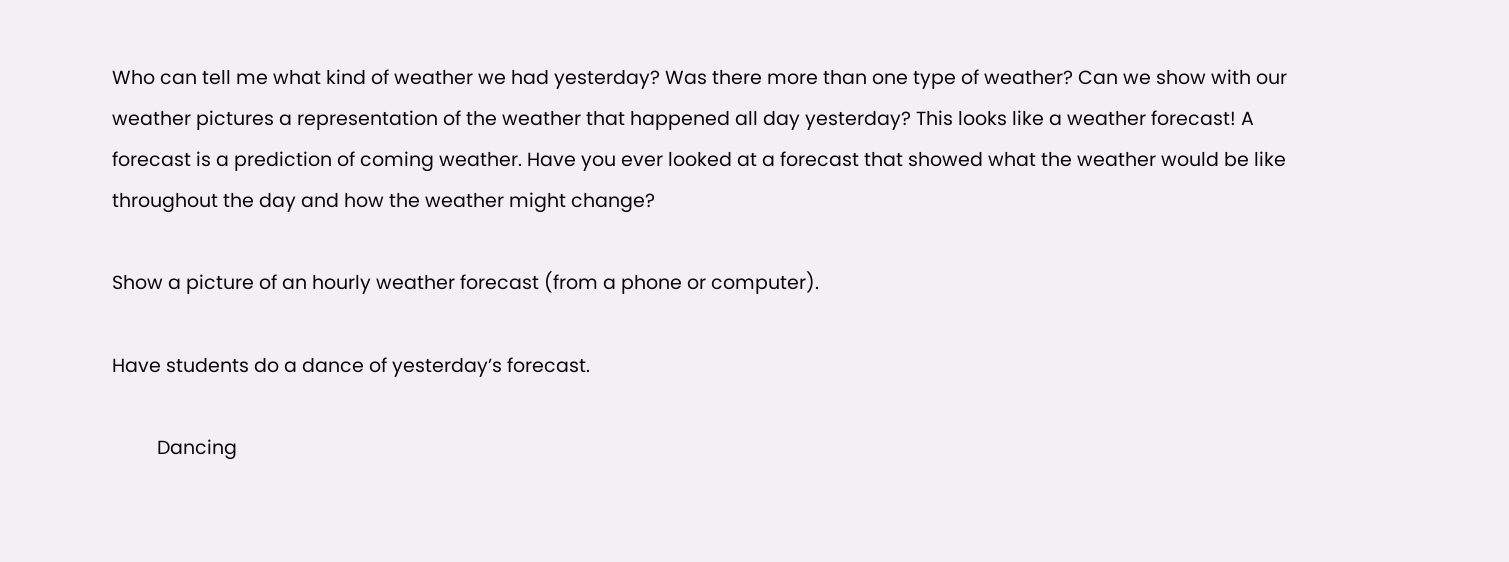Who can tell me what kind of weather we had yesterday? Was there more than one type of weather? Can we show with our weather pictures a representation of the weather that happened all day yesterday? This looks like a weather forecast! A forecast is a prediction of coming weather. Have you ever looked at a forecast that showed what the weather would be like throughout the day and how the weather might change?

Show a picture of an hourly weather forecast (from a phone or computer).

Have students do a dance of yesterday’s forecast.

         Dancing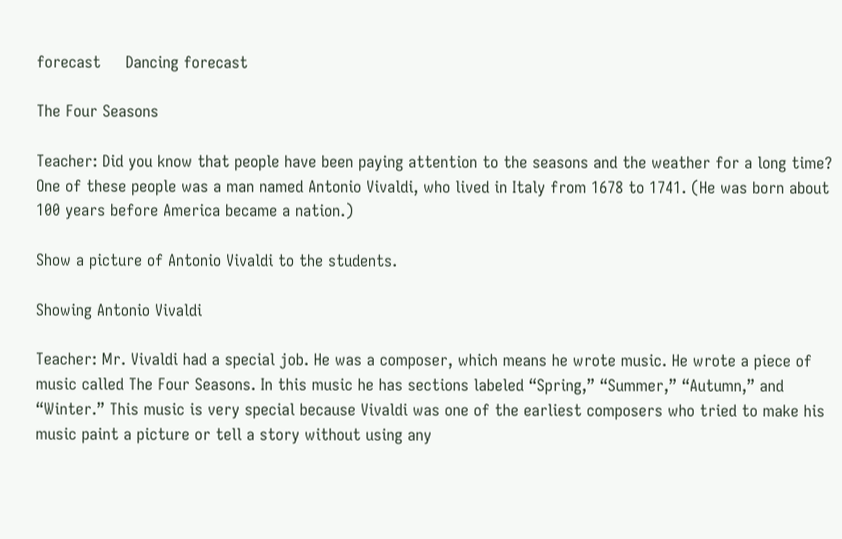forecast     Dancing forecast

The Four Seasons

Teacher: Did you know that people have been paying attention to the seasons and the weather for a long time? One of these people was a man named Antonio Vivaldi, who lived in Italy from 1678 to 1741. (He was born about 100 years before America became a nation.)

Show a picture of Antonio Vivaldi to the students.

Showing Antonio Vivaldi

Teacher: Mr. Vivaldi had a special job. He was a composer, which means he wrote music. He wrote a piece of music called The Four Seasons. In this music he has sections labeled “Spring,” “Summer,” “Autumn,” and “Winter.” This music is very special because Vivaldi was one of the earliest composers who tried to make his music paint a picture or tell a story without using any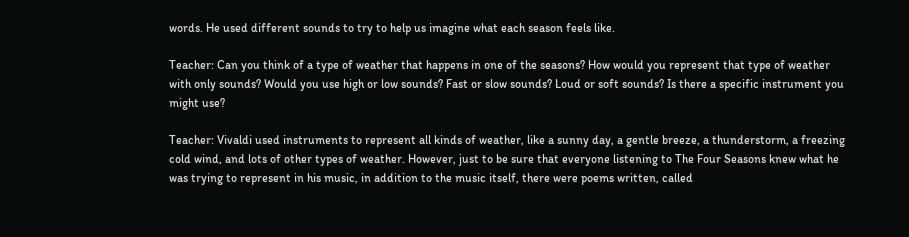words. He used different sounds to try to help us imagine what each season feels like.

Teacher: Can you think of a type of weather that happens in one of the seasons? How would you represent that type of weather with only sounds? Would you use high or low sounds? Fast or slow sounds? Loud or soft sounds? Is there a specific instrument you might use?

Teacher: Vivaldi used instruments to represent all kinds of weather, like a sunny day, a gentle breeze, a thunderstorm, a freezing cold wind, and lots of other types of weather. However, just to be sure that everyone listening to The Four Seasons knew what he was trying to represent in his music, in addition to the music itself, there were poems written, called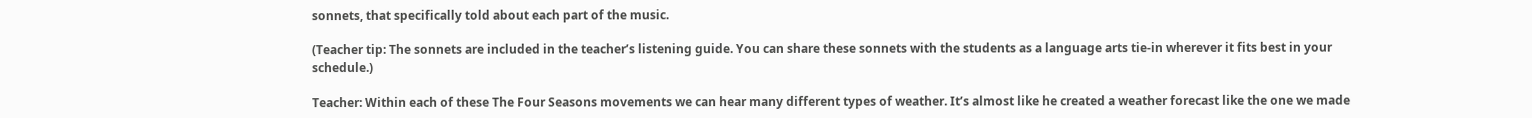sonnets, that specifically told about each part of the music.

(Teacher tip: The sonnets are included in the teacher’s listening guide. You can share these sonnets with the students as a language arts tie-in wherever it fits best in your schedule.)

Teacher: Within each of these The Four Seasons movements we can hear many different types of weather. It’s almost like he created a weather forecast like the one we made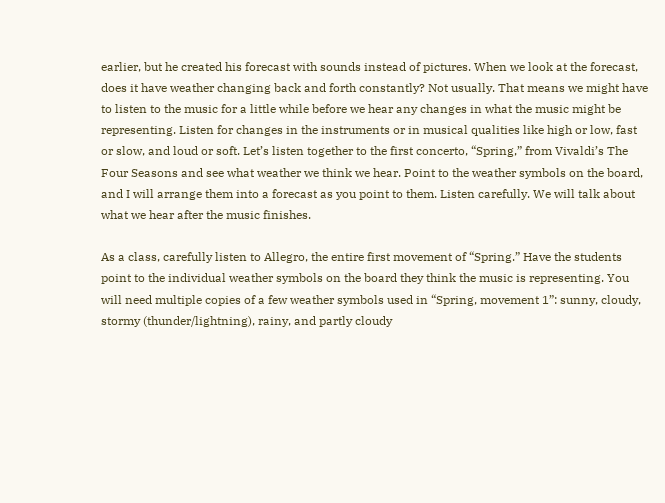earlier, but he created his forecast with sounds instead of pictures. When we look at the forecast, does it have weather changing back and forth constantly? Not usually. That means we might have to listen to the music for a little while before we hear any changes in what the music might be representing. Listen for changes in the instruments or in musical qualities like high or low, fast or slow, and loud or soft. Let’s listen together to the first concerto, “Spring,” from Vivaldi’s The Four Seasons and see what weather we think we hear. Point to the weather symbols on the board, and I will arrange them into a forecast as you point to them. Listen carefully. We will talk about what we hear after the music finishes.

As a class, carefully listen to Allegro, the entire first movement of “Spring.” Have the students point to the individual weather symbols on the board they think the music is representing. You will need multiple copies of a few weather symbols used in “Spring, movement 1”: sunny, cloudy, stormy (thunder/lightning), rainy, and partly cloudy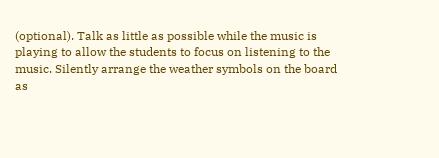(optional). Talk as little as possible while the music is playing to allow the students to focus on listening to the music. Silently arrange the weather symbols on the board as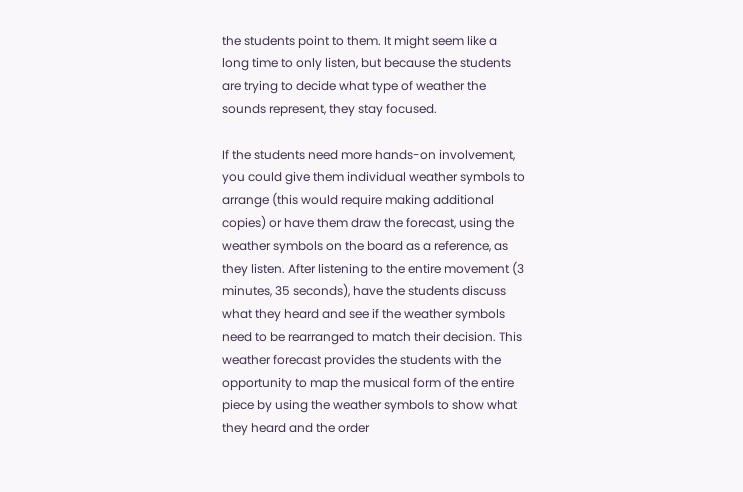the students point to them. It might seem like a long time to only listen, but because the students are trying to decide what type of weather the sounds represent, they stay focused.

If the students need more hands-on involvement, you could give them individual weather symbols to arrange (this would require making additional copies) or have them draw the forecast, using the weather symbols on the board as a reference, as they listen. After listening to the entire movement (3 minutes, 35 seconds), have the students discuss what they heard and see if the weather symbols need to be rearranged to match their decision. This weather forecast provides the students with the opportunity to map the musical form of the entire piece by using the weather symbols to show what they heard and the order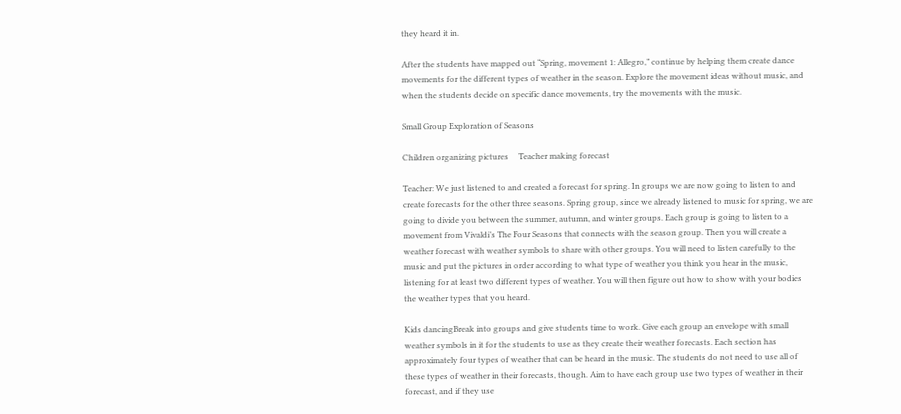they heard it in.

After the students have mapped out “Spring, movement 1: Allegro,” continue by helping them create dance movements for the different types of weather in the season. Explore the movement ideas without music, and when the students decide on specific dance movements, try the movements with the music.

Small Group Exploration of Seasons

Children organizing pictures     Teacher making forecast

Teacher: We just listened to and created a forecast for spring. In groups we are now going to listen to and create forecasts for the other three seasons. Spring group, since we already listened to music for spring, we are going to divide you between the summer, autumn, and winter groups. Each group is going to listen to a movement from Vivaldi’s The Four Seasons that connects with the season group. Then you will create a weather forecast with weather symbols to share with other groups. You will need to listen carefully to the music and put the pictures in order according to what type of weather you think you hear in the music, listening for at least two different types of weather. You will then figure out how to show with your bodies the weather types that you heard.

Kids dancingBreak into groups and give students time to work. Give each group an envelope with small weather symbols in it for the students to use as they create their weather forecasts. Each section has approximately four types of weather that can be heard in the music. The students do not need to use all of these types of weather in their forecasts, though. Aim to have each group use two types of weather in their forecast, and if they use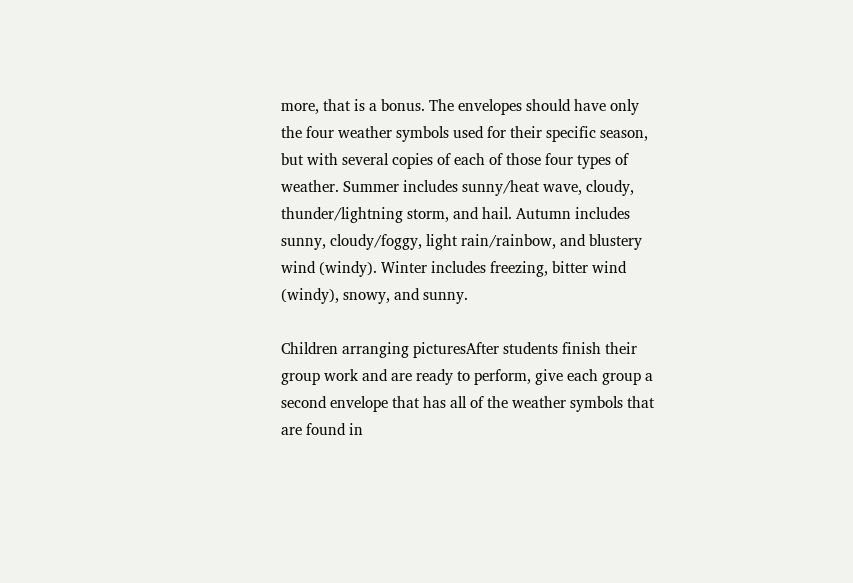more, that is a bonus. The envelopes should have only the four weather symbols used for their specific season, but with several copies of each of those four types of weather. Summer includes sunny/heat wave, cloudy, thunder/lightning storm, and hail. Autumn includes sunny, cloudy/foggy, light rain/rainbow, and blustery wind (windy). Winter includes freezing, bitter wind (windy), snowy, and sunny.

Children arranging picturesAfter students finish their group work and are ready to perform, give each group a second envelope that has all of the weather symbols that are found in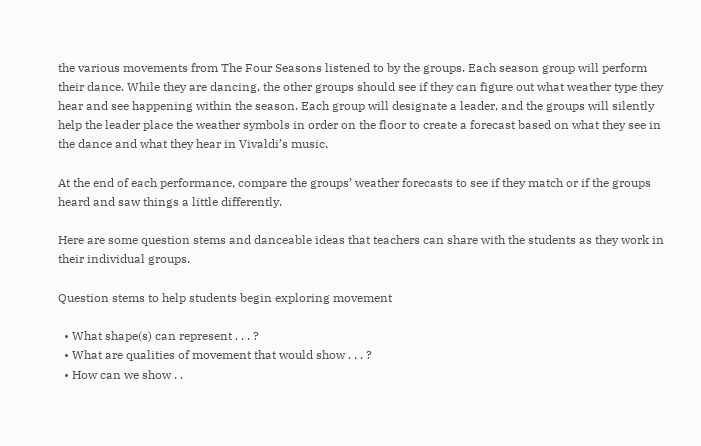the various movements from The Four Seasons listened to by the groups. Each season group will perform their dance. While they are dancing, the other groups should see if they can figure out what weather type they hear and see happening within the season. Each group will designate a leader, and the groups will silently help the leader place the weather symbols in order on the floor to create a forecast based on what they see in the dance and what they hear in Vivaldi’s music.

At the end of each performance, compare the groups’ weather forecasts to see if they match or if the groups heard and saw things a little differently.

Here are some question stems and danceable ideas that teachers can share with the students as they work in their individual groups.

Question stems to help students begin exploring movement

  • What shape(s) can represent . . . ?
  • What are qualities of movement that would show . . . ?
  • How can we show . .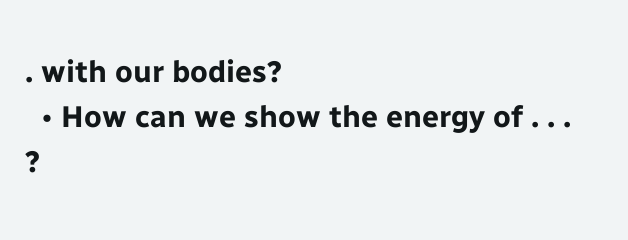. with our bodies?
  • How can we show the energy of . . . ?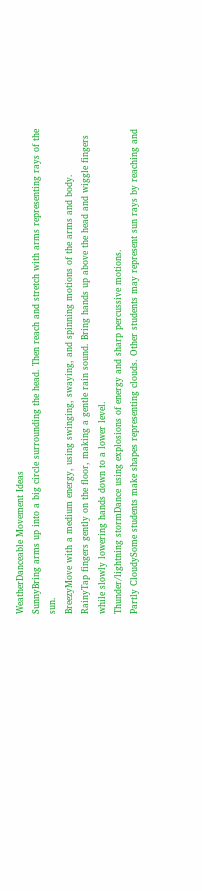WeatherDanceable Movement Ideas
SunnyBring arms up into a big circle surrounding the head. Then reach and stretch with arms representing rays of the sun.
BreezyMove with a medium energy, using swinging, swaying, and spinning motions of the arms and body.
RainyTap fingers gently on the floor, making a gentle rain sound. Bring hands up above the head and wiggle fingers while slowly lowering hands down to a lower level.
Thunder/lightning stormDance using explosions of energy and sharp percussive motions.
Partly CloudySome students make shapes representing clouds. Other students may represent sun rays by reaching and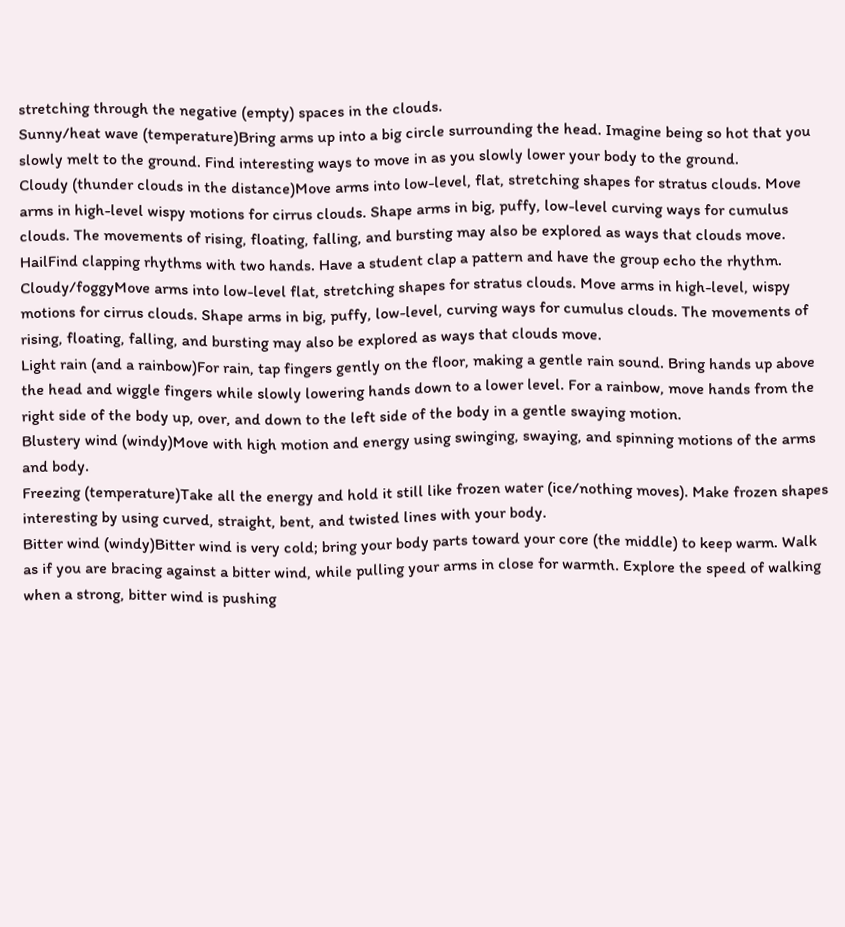stretching through the negative (empty) spaces in the clouds.
Sunny/heat wave (temperature)Bring arms up into a big circle surrounding the head. Imagine being so hot that you slowly melt to the ground. Find interesting ways to move in as you slowly lower your body to the ground.
Cloudy (thunder clouds in the distance)Move arms into low-level, flat, stretching shapes for stratus clouds. Move arms in high-level wispy motions for cirrus clouds. Shape arms in big, puffy, low-level curving ways for cumulus clouds. The movements of rising, floating, falling, and bursting may also be explored as ways that clouds move.
HailFind clapping rhythms with two hands. Have a student clap a pattern and have the group echo the rhythm.
Cloudy/foggyMove arms into low-level flat, stretching shapes for stratus clouds. Move arms in high-level, wispy motions for cirrus clouds. Shape arms in big, puffy, low-level, curving ways for cumulus clouds. The movements of rising, floating, falling, and bursting may also be explored as ways that clouds move.
Light rain (and a rainbow)For rain, tap fingers gently on the floor, making a gentle rain sound. Bring hands up above the head and wiggle fingers while slowly lowering hands down to a lower level. For a rainbow, move hands from the right side of the body up, over, and down to the left side of the body in a gentle swaying motion.
Blustery wind (windy)Move with high motion and energy using swinging, swaying, and spinning motions of the arms and body.
Freezing (temperature)Take all the energy and hold it still like frozen water (ice/nothing moves). Make frozen shapes interesting by using curved, straight, bent, and twisted lines with your body.
Bitter wind (windy)Bitter wind is very cold; bring your body parts toward your core (the middle) to keep warm. Walk as if you are bracing against a bitter wind, while pulling your arms in close for warmth. Explore the speed of walking when a strong, bitter wind is pushing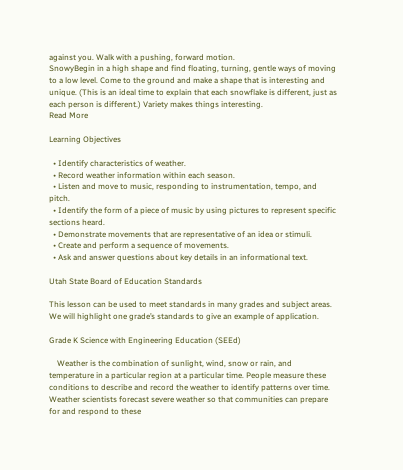against you. Walk with a pushing, forward motion.
SnowyBegin in a high shape and find floating, turning, gentle ways of moving to a low level. Come to the ground and make a shape that is interesting and unique. (This is an ideal time to explain that each snowflake is different, just as each person is different.) Variety makes things interesting.
Read More

Learning Objectives

  • Identify characteristics of weather.
  • Record weather information within each season.
  • Listen and move to music, responding to instrumentation, tempo, and pitch.
  • Identify the form of a piece of music by using pictures to represent specific sections heard.
  • Demonstrate movements that are representative of an idea or stimuli.
  • Create and perform a sequence of movements.
  • Ask and answer questions about key details in an informational text.

Utah State Board of Education Standards

This lesson can be used to meet standards in many grades and subject areas. We will highlight one grade’s standards to give an example of application.

Grade K Science with Engineering Education (SEEd)

    Weather is the combination of sunlight, wind, snow or rain, and temperature in a particular region at a particular time. People measure these conditions to describe and record the weather to identify patterns over time. Weather scientists forecast severe weather so that communities can prepare for and respond to these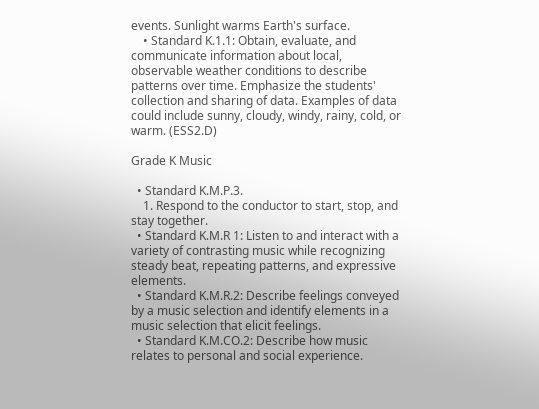events. Sunlight warms Earth's surface.
    • Standard K.1.1: Obtain, evaluate, and communicate information about local, observable weather conditions to describe patterns over time. Emphasize the students' collection and sharing of data. Examples of data could include sunny, cloudy, windy, rainy, cold, or warm. (ESS2.D)

Grade K Music

  • Standard K.M.P.3.
    1. Respond to the conductor to start, stop, and stay together.
  • Standard K.M.R 1: Listen to and interact with a variety of contrasting music while recognizing steady beat, repeating patterns, and expressive elements.
  • Standard K.M.R.2: Describe feelings conveyed by a music selection and identify elements in a music selection that elicit feelings.
  • Standard K.M.CO.2: Describe how music relates to personal and social experience.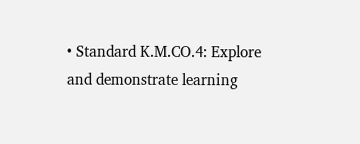• Standard K.M.CO.4: Explore and demonstrate learning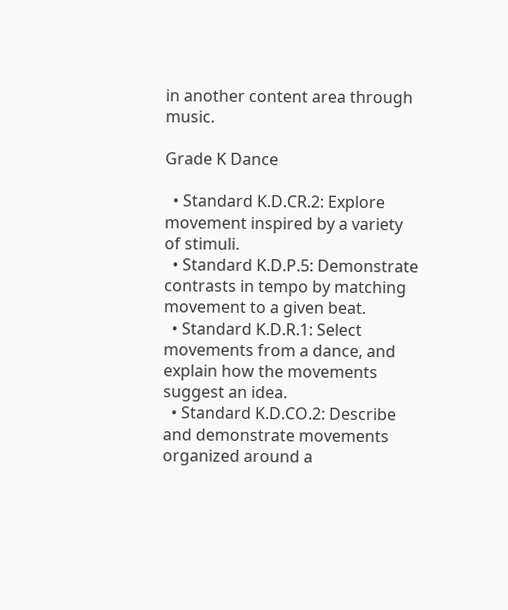in another content area through music.

Grade K Dance

  • Standard K.D.CR.2: Explore movement inspired by a variety of stimuli.
  • Standard K.D.P.5: Demonstrate contrasts in tempo by matching movement to a given beat.
  • Standard K.D.R.1: Select movements from a dance, and explain how the movements suggest an idea.
  • Standard K.D.CO.2: Describe and demonstrate movements organized around a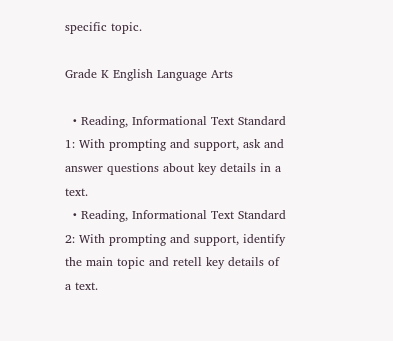specific topic.

Grade K English Language Arts

  • Reading, Informational Text Standard 1: With prompting and support, ask and answer questions about key details in a text.
  • Reading, Informational Text Standard 2: With prompting and support, identify the main topic and retell key details of a text.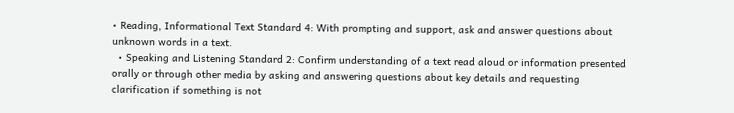• Reading, Informational Text Standard 4: With prompting and support, ask and answer questions about unknown words in a text.
  • Speaking and Listening Standard 2: Confirm understanding of a text read aloud or information presented orally or through other media by asking and answering questions about key details and requesting clarification if something is not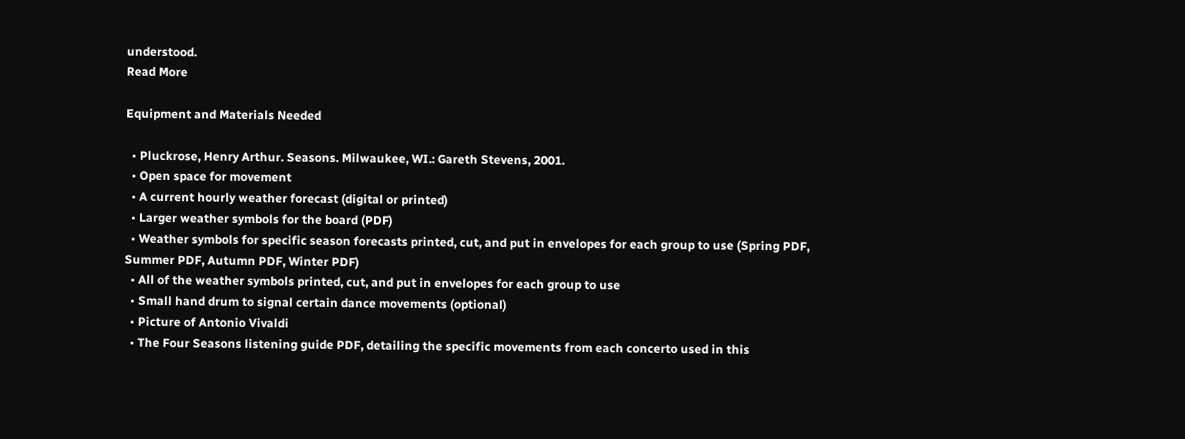understood.
Read More

Equipment and Materials Needed

  • Pluckrose, Henry Arthur. Seasons. Milwaukee, WI.: Gareth Stevens, 2001.
  • Open space for movement
  • A current hourly weather forecast (digital or printed)
  • Larger weather symbols for the board (PDF)
  • Weather symbols for specific season forecasts printed, cut, and put in envelopes for each group to use (Spring PDF, Summer PDF, Autumn PDF, Winter PDF)
  • All of the weather symbols printed, cut, and put in envelopes for each group to use
  • Small hand drum to signal certain dance movements (optional)
  • Picture of Antonio Vivaldi
  • The Four Seasons listening guide PDF, detailing the specific movements from each concerto used in this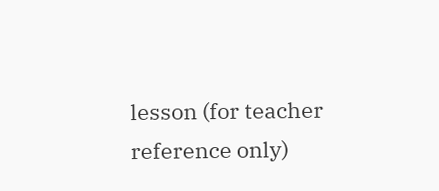lesson (for teacher reference only)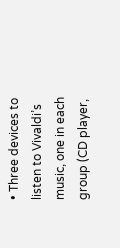• Three devices to listen to Vivaldi’s music, one in each group (CD player,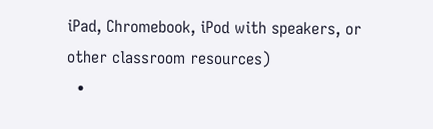iPad, Chromebook, iPod with speakers, or other classroom resources)
  •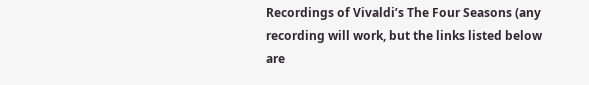Recordings of Vivaldi’s The Four Seasons (any recording will work, but the links listed below are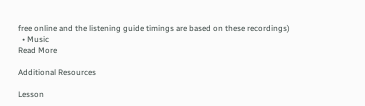free online and the listening guide timings are based on these recordings)
  • Music
Read More

Additional Resources

Lesson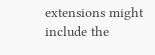extensions might include the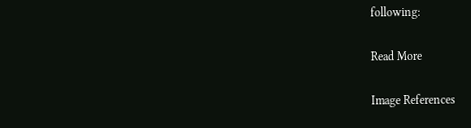following:

Read More

Image References